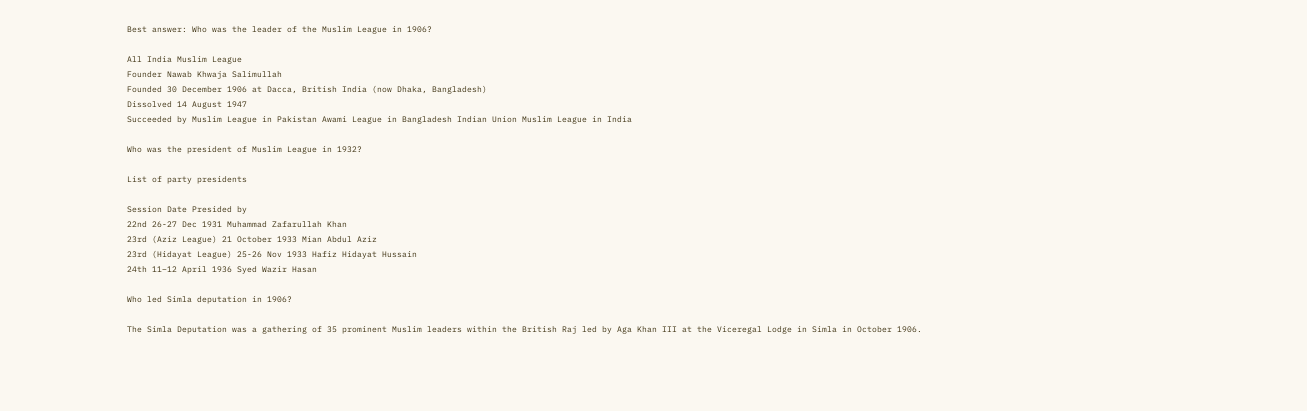Best answer: Who was the leader of the Muslim League in 1906?

All India Muslim League
Founder Nawab Khwaja Salimullah
Founded 30 December 1906 at Dacca, British India (now Dhaka, Bangladesh)
Dissolved 14 August 1947
Succeeded by Muslim League in Pakistan Awami League in Bangladesh Indian Union Muslim League in India

Who was the president of Muslim League in 1932?

List of party presidents

Session Date Presided by
22nd 26-27 Dec 1931 Muhammad Zafarullah Khan
23rd (Aziz League) 21 October 1933 Mian Abdul Aziz
23rd (Hidayat League) 25-26 Nov 1933 Hafiz Hidayat Hussain
24th 11–12 April 1936 Syed Wazir Hasan

Who led Simla deputation in 1906?

The Simla Deputation was a gathering of 35 prominent Muslim leaders within the British Raj led by Aga Khan III at the Viceregal Lodge in Simla in October 1906.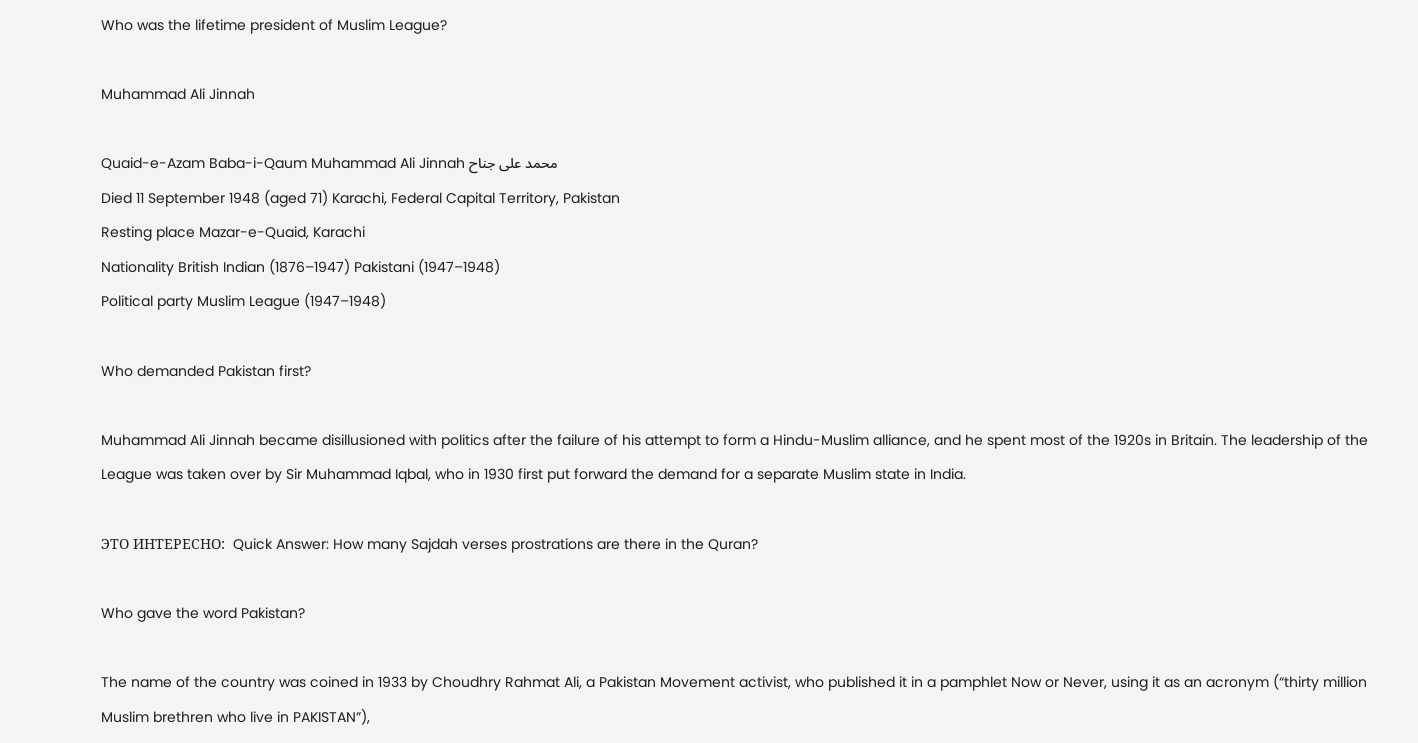Who was the lifetime president of Muslim League?

Muhammad Ali Jinnah

Quaid-e-Azam Baba-i-Qaum Muhammad Ali Jinnah محمد علی جناح
Died 11 September 1948 (aged 71) Karachi, Federal Capital Territory, Pakistan
Resting place Mazar-e-Quaid, Karachi
Nationality British Indian (1876–1947) Pakistani (1947–1948)
Political party Muslim League (1947–1948)

Who demanded Pakistan first?

Muhammad Ali Jinnah became disillusioned with politics after the failure of his attempt to form a Hindu-Muslim alliance, and he spent most of the 1920s in Britain. The leadership of the League was taken over by Sir Muhammad Iqbal, who in 1930 first put forward the demand for a separate Muslim state in India.

ЭТО ИНТЕРЕСНО:  Quick Answer: How many Sajdah verses prostrations are there in the Quran?

Who gave the word Pakistan?

The name of the country was coined in 1933 by Choudhry Rahmat Ali, a Pakistan Movement activist, who published it in a pamphlet Now or Never, using it as an acronym (“thirty million Muslim brethren who live in PAKISTAN”),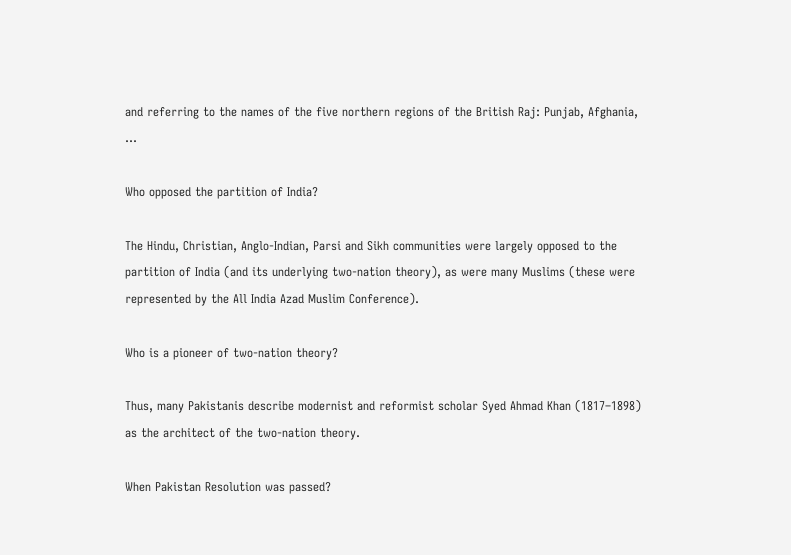and referring to the names of the five northern regions of the British Raj: Punjab, Afghania, …

Who opposed the partition of India?

The Hindu, Christian, Anglo-Indian, Parsi and Sikh communities were largely opposed to the partition of India (and its underlying two-nation theory), as were many Muslims (these were represented by the All India Azad Muslim Conference).

Who is a pioneer of two-nation theory?

Thus, many Pakistanis describe modernist and reformist scholar Syed Ahmad Khan (1817–1898) as the architect of the two-nation theory.

When Pakistan Resolution was passed?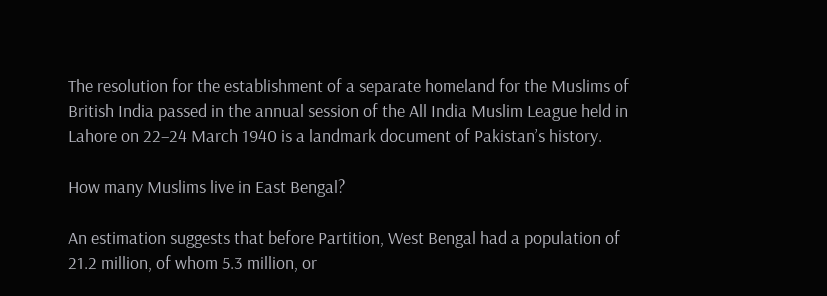The resolution for the establishment of a separate homeland for the Muslims of British India passed in the annual session of the All India Muslim League held in Lahore on 22–24 March 1940 is a landmark document of Pakistan’s history.

How many Muslims live in East Bengal?

An estimation suggests that before Partition, West Bengal had a population of 21.2 million, of whom 5.3 million, or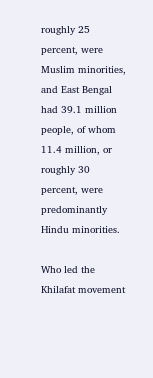roughly 25 percent, were Muslim minorities, and East Bengal had 39.1 million people, of whom 11.4 million, or roughly 30 percent, were predominantly Hindu minorities.

Who led the Khilafat movement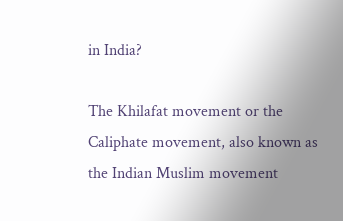in India?

The Khilafat movement or the Caliphate movement, also known as the Indian Muslim movement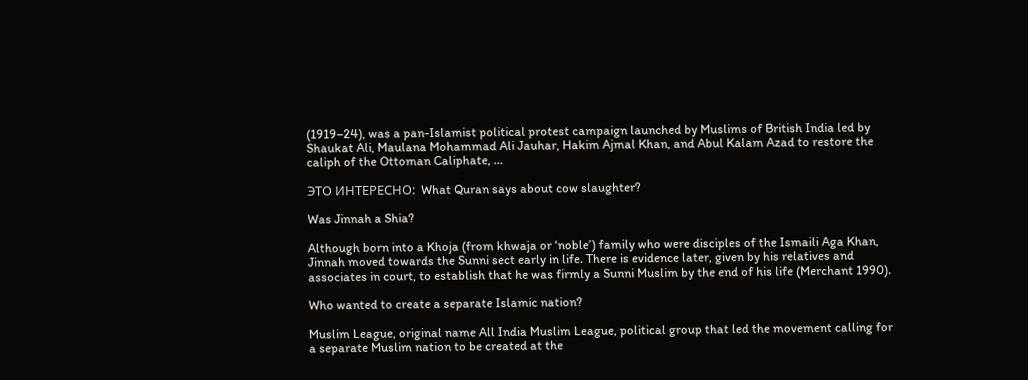(1919–24), was a pan-Islamist political protest campaign launched by Muslims of British India led by Shaukat Ali, Maulana Mohammad Ali Jauhar, Hakim Ajmal Khan, and Abul Kalam Azad to restore the caliph of the Ottoman Caliphate, …

ЭТО ИНТЕРЕСНО:  What Quran says about cow slaughter?

Was Jinnah a Shia?

Although born into a Khoja (from khwaja or ‘noble’) family who were disciples of the Ismaili Aga Khan, Jinnah moved towards the Sunni sect early in life. There is evidence later, given by his relatives and associates in court, to establish that he was firmly a Sunni Muslim by the end of his life (Merchant 1990).

Who wanted to create a separate Islamic nation?

Muslim League, original name All India Muslim League, political group that led the movement calling for a separate Muslim nation to be created at the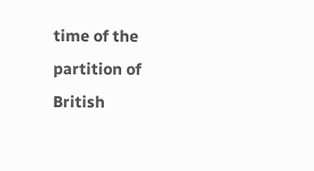time of the partition of British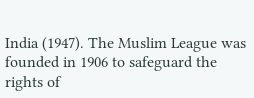India (1947). The Muslim League was founded in 1906 to safeguard the rights of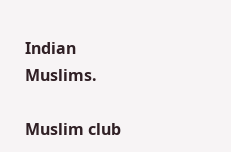Indian Muslims.

Muslim club